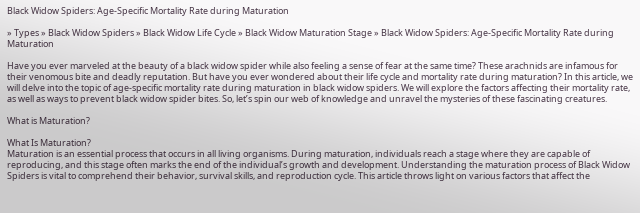Black Widow Spiders: Age-Specific Mortality Rate during Maturation

» Types » Black Widow Spiders » Black Widow Life Cycle » Black Widow Maturation Stage » Black Widow Spiders: Age-Specific Mortality Rate during Maturation

Have you ever marveled at the beauty of a black widow spider while also feeling a sense of fear at the same time? These arachnids are infamous for their venomous bite and deadly reputation. But have you ever wondered about their life cycle and mortality rate during maturation? In this article, we will delve into the topic of age-specific mortality rate during maturation in black widow spiders. We will explore the factors affecting their mortality rate, as well as ways to prevent black widow spider bites. So, let’s spin our web of knowledge and unravel the mysteries of these fascinating creatures.

What is Maturation?

What Is Maturation?
Maturation is an essential process that occurs in all living organisms. During maturation, individuals reach a stage where they are capable of reproducing, and this stage often marks the end of the individual’s growth and development. Understanding the maturation process of Black Widow Spiders is vital to comprehend their behavior, survival skills, and reproduction cycle. This article throws light on various factors that affect the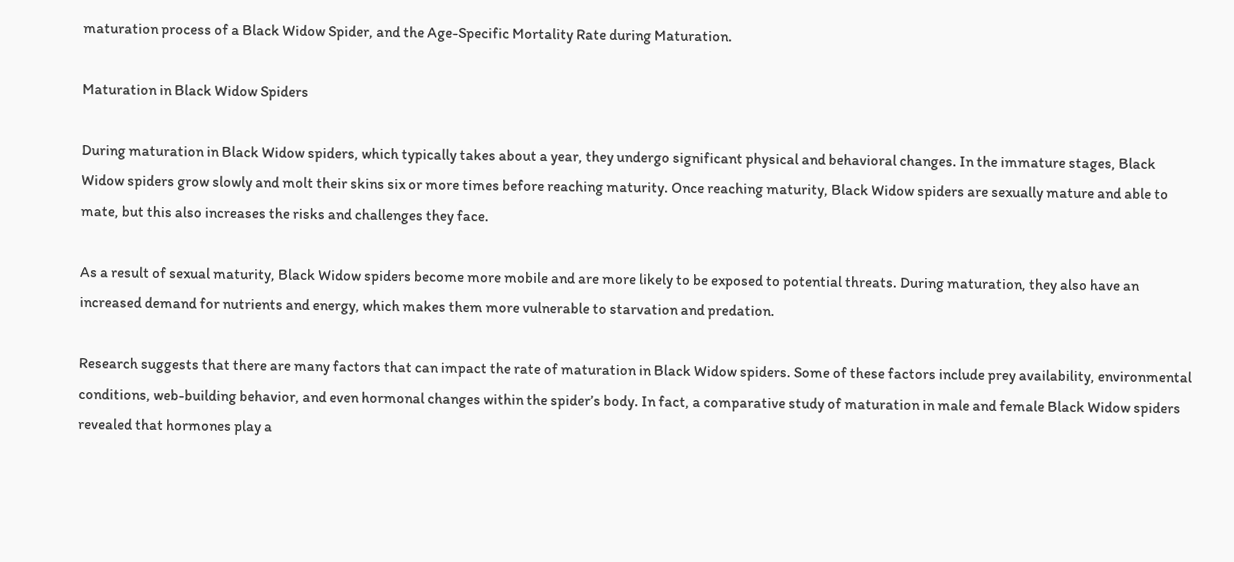maturation process of a Black Widow Spider, and the Age-Specific Mortality Rate during Maturation.

Maturation in Black Widow Spiders

During maturation in Black Widow spiders, which typically takes about a year, they undergo significant physical and behavioral changes. In the immature stages, Black Widow spiders grow slowly and molt their skins six or more times before reaching maturity. Once reaching maturity, Black Widow spiders are sexually mature and able to mate, but this also increases the risks and challenges they face.

As a result of sexual maturity, Black Widow spiders become more mobile and are more likely to be exposed to potential threats. During maturation, they also have an increased demand for nutrients and energy, which makes them more vulnerable to starvation and predation.

Research suggests that there are many factors that can impact the rate of maturation in Black Widow spiders. Some of these factors include prey availability, environmental conditions, web-building behavior, and even hormonal changes within the spider’s body. In fact, a comparative study of maturation in male and female Black Widow spiders revealed that hormones play a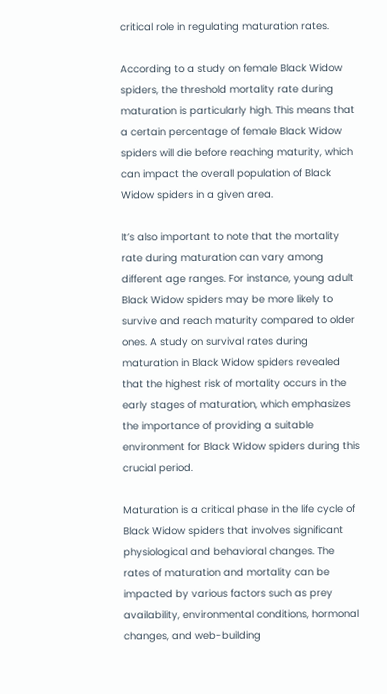critical role in regulating maturation rates.

According to a study on female Black Widow spiders, the threshold mortality rate during maturation is particularly high. This means that a certain percentage of female Black Widow spiders will die before reaching maturity, which can impact the overall population of Black Widow spiders in a given area.

It’s also important to note that the mortality rate during maturation can vary among different age ranges. For instance, young adult Black Widow spiders may be more likely to survive and reach maturity compared to older ones. A study on survival rates during maturation in Black Widow spiders revealed that the highest risk of mortality occurs in the early stages of maturation, which emphasizes the importance of providing a suitable environment for Black Widow spiders during this crucial period.

Maturation is a critical phase in the life cycle of Black Widow spiders that involves significant physiological and behavioral changes. The rates of maturation and mortality can be impacted by various factors such as prey availability, environmental conditions, hormonal changes, and web-building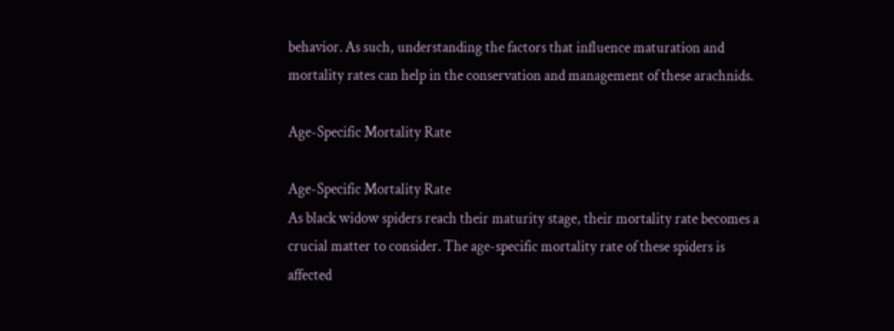behavior. As such, understanding the factors that influence maturation and mortality rates can help in the conservation and management of these arachnids.

Age-Specific Mortality Rate

Age-Specific Mortality Rate
As black widow spiders reach their maturity stage, their mortality rate becomes a crucial matter to consider. The age-specific mortality rate of these spiders is affected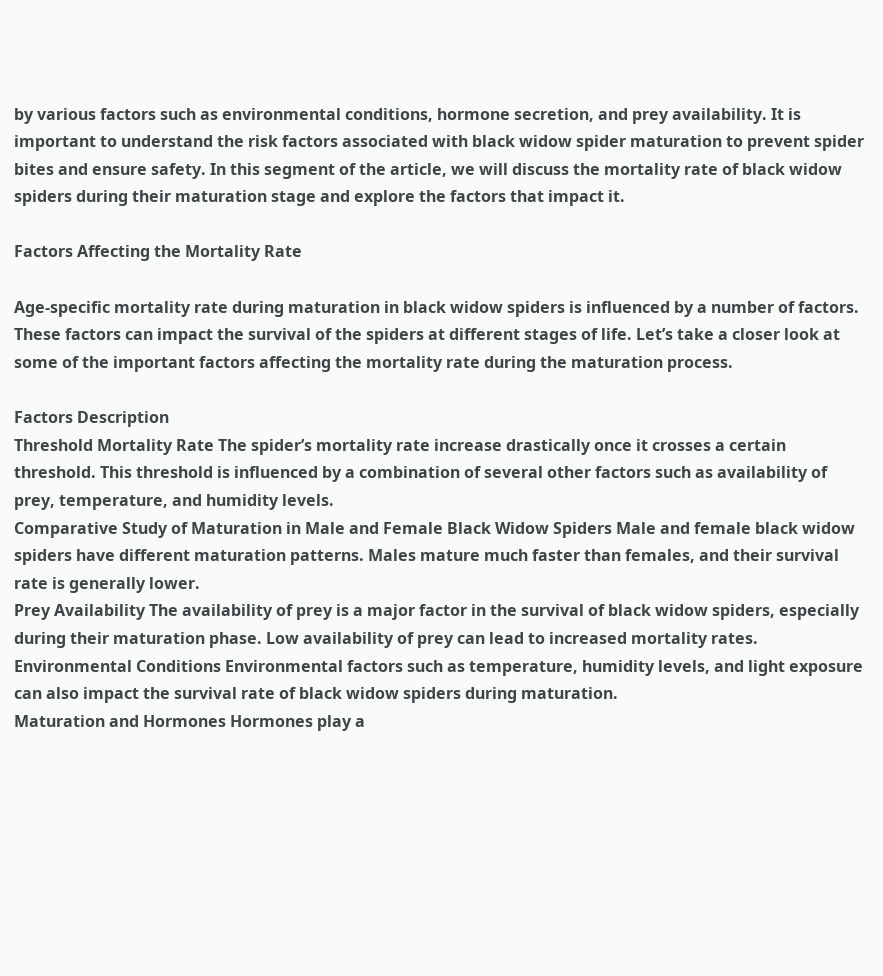by various factors such as environmental conditions, hormone secretion, and prey availability. It is important to understand the risk factors associated with black widow spider maturation to prevent spider bites and ensure safety. In this segment of the article, we will discuss the mortality rate of black widow spiders during their maturation stage and explore the factors that impact it.

Factors Affecting the Mortality Rate

Age-specific mortality rate during maturation in black widow spiders is influenced by a number of factors. These factors can impact the survival of the spiders at different stages of life. Let’s take a closer look at some of the important factors affecting the mortality rate during the maturation process.

Factors Description
Threshold Mortality Rate The spider’s mortality rate increase drastically once it crosses a certain threshold. This threshold is influenced by a combination of several other factors such as availability of prey, temperature, and humidity levels.
Comparative Study of Maturation in Male and Female Black Widow Spiders Male and female black widow spiders have different maturation patterns. Males mature much faster than females, and their survival rate is generally lower.
Prey Availability The availability of prey is a major factor in the survival of black widow spiders, especially during their maturation phase. Low availability of prey can lead to increased mortality rates.
Environmental Conditions Environmental factors such as temperature, humidity levels, and light exposure can also impact the survival rate of black widow spiders during maturation.
Maturation and Hormones Hormones play a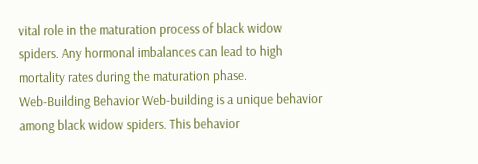vital role in the maturation process of black widow spiders. Any hormonal imbalances can lead to high mortality rates during the maturation phase.
Web-Building Behavior Web-building is a unique behavior among black widow spiders. This behavior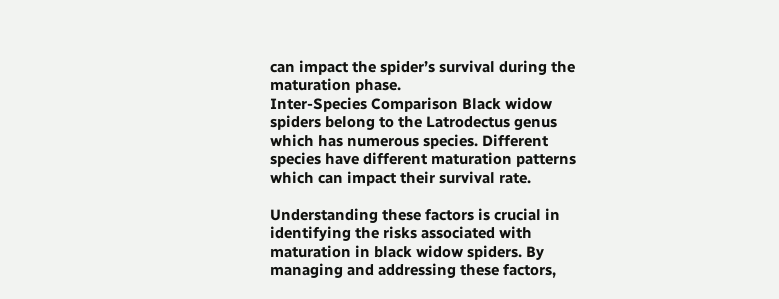can impact the spider’s survival during the maturation phase.
Inter-Species Comparison Black widow spiders belong to the Latrodectus genus which has numerous species. Different species have different maturation patterns which can impact their survival rate.

Understanding these factors is crucial in identifying the risks associated with maturation in black widow spiders. By managing and addressing these factors,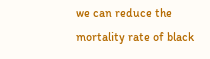we can reduce the mortality rate of black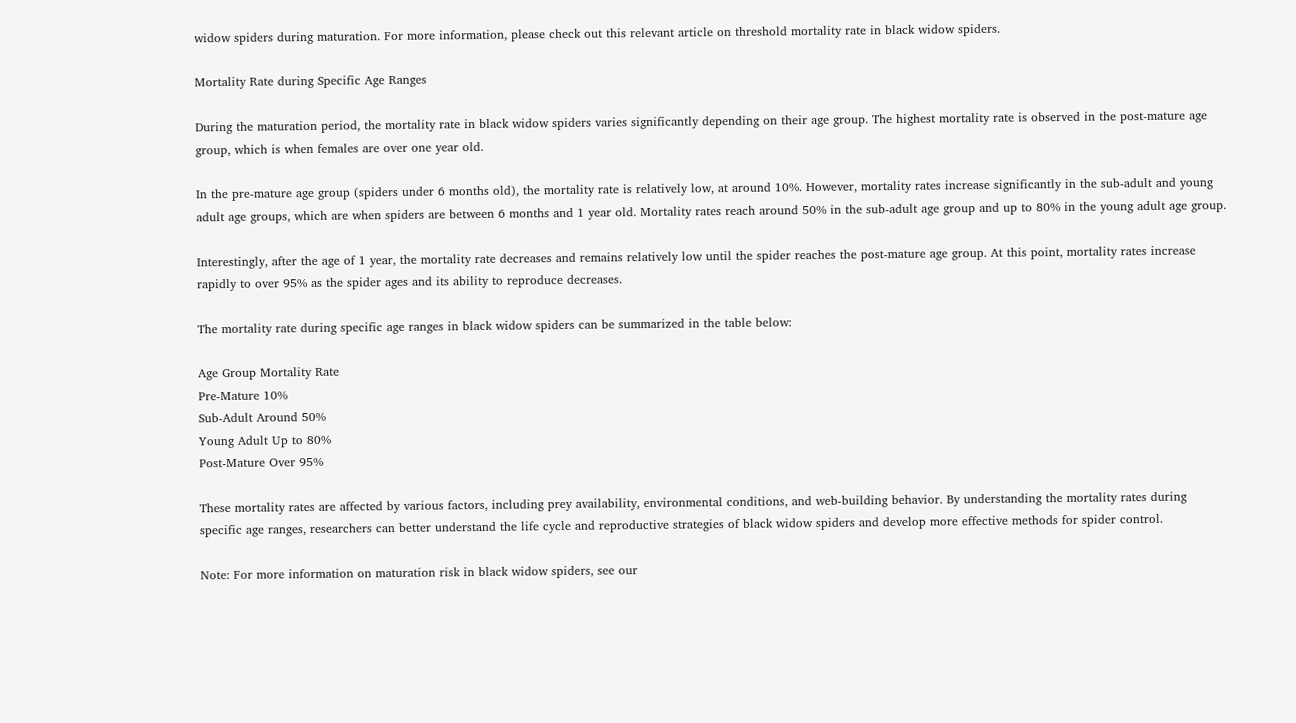widow spiders during maturation. For more information, please check out this relevant article on threshold mortality rate in black widow spiders.

Mortality Rate during Specific Age Ranges

During the maturation period, the mortality rate in black widow spiders varies significantly depending on their age group. The highest mortality rate is observed in the post-mature age group, which is when females are over one year old.

In the pre-mature age group (spiders under 6 months old), the mortality rate is relatively low, at around 10%. However, mortality rates increase significantly in the sub-adult and young adult age groups, which are when spiders are between 6 months and 1 year old. Mortality rates reach around 50% in the sub-adult age group and up to 80% in the young adult age group.

Interestingly, after the age of 1 year, the mortality rate decreases and remains relatively low until the spider reaches the post-mature age group. At this point, mortality rates increase rapidly to over 95% as the spider ages and its ability to reproduce decreases.

The mortality rate during specific age ranges in black widow spiders can be summarized in the table below:

Age Group Mortality Rate
Pre-Mature 10%
Sub-Adult Around 50%
Young Adult Up to 80%
Post-Mature Over 95%

These mortality rates are affected by various factors, including prey availability, environmental conditions, and web-building behavior. By understanding the mortality rates during specific age ranges, researchers can better understand the life cycle and reproductive strategies of black widow spiders and develop more effective methods for spider control.

Note: For more information on maturation risk in black widow spiders, see our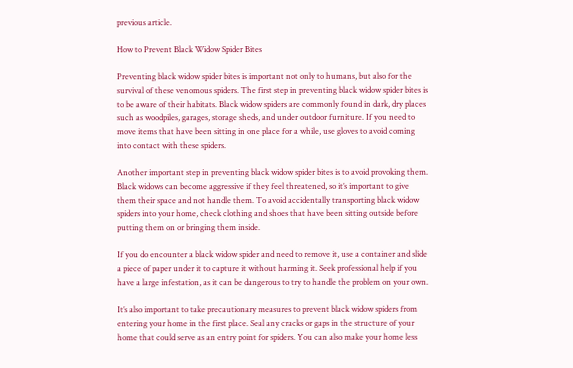previous article.

How to Prevent Black Widow Spider Bites

Preventing black widow spider bites is important not only to humans, but also for the survival of these venomous spiders. The first step in preventing black widow spider bites is to be aware of their habitats. Black widow spiders are commonly found in dark, dry places such as woodpiles, garages, storage sheds, and under outdoor furniture. If you need to move items that have been sitting in one place for a while, use gloves to avoid coming into contact with these spiders.

Another important step in preventing black widow spider bites is to avoid provoking them. Black widows can become aggressive if they feel threatened, so it’s important to give them their space and not handle them. To avoid accidentally transporting black widow spiders into your home, check clothing and shoes that have been sitting outside before putting them on or bringing them inside.

If you do encounter a black widow spider and need to remove it, use a container and slide a piece of paper under it to capture it without harming it. Seek professional help if you have a large infestation, as it can be dangerous to try to handle the problem on your own.

It’s also important to take precautionary measures to prevent black widow spiders from entering your home in the first place. Seal any cracks or gaps in the structure of your home that could serve as an entry point for spiders. You can also make your home less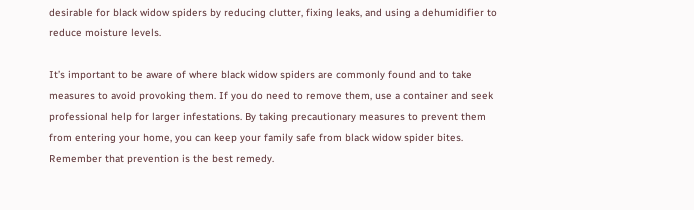desirable for black widow spiders by reducing clutter, fixing leaks, and using a dehumidifier to reduce moisture levels.

It’s important to be aware of where black widow spiders are commonly found and to take measures to avoid provoking them. If you do need to remove them, use a container and seek professional help for larger infestations. By taking precautionary measures to prevent them from entering your home, you can keep your family safe from black widow spider bites. Remember that prevention is the best remedy.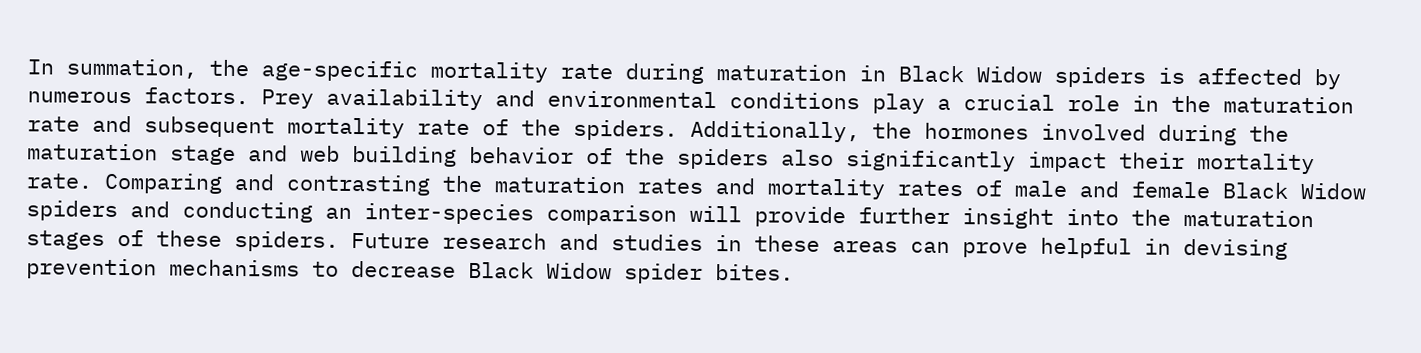In summation, the age-specific mortality rate during maturation in Black Widow spiders is affected by numerous factors. Prey availability and environmental conditions play a crucial role in the maturation rate and subsequent mortality rate of the spiders. Additionally, the hormones involved during the maturation stage and web building behavior of the spiders also significantly impact their mortality rate. Comparing and contrasting the maturation rates and mortality rates of male and female Black Widow spiders and conducting an inter-species comparison will provide further insight into the maturation stages of these spiders. Future research and studies in these areas can prove helpful in devising prevention mechanisms to decrease Black Widow spider bites.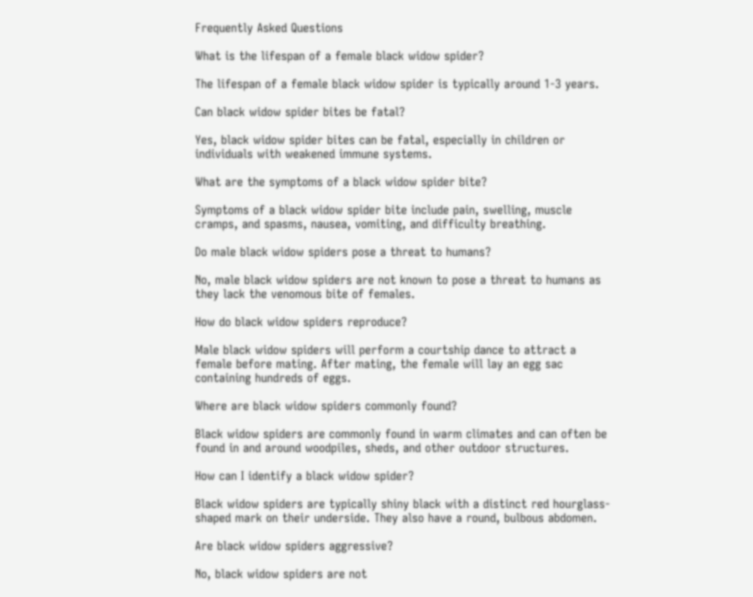Frequently Asked Questions

What is the lifespan of a female black widow spider?

The lifespan of a female black widow spider is typically around 1-3 years.

Can black widow spider bites be fatal?

Yes, black widow spider bites can be fatal, especially in children or individuals with weakened immune systems.

What are the symptoms of a black widow spider bite?

Symptoms of a black widow spider bite include pain, swelling, muscle cramps, and spasms, nausea, vomiting, and difficulty breathing.

Do male black widow spiders pose a threat to humans?

No, male black widow spiders are not known to pose a threat to humans as they lack the venomous bite of females.

How do black widow spiders reproduce?

Male black widow spiders will perform a courtship dance to attract a female before mating. After mating, the female will lay an egg sac containing hundreds of eggs.

Where are black widow spiders commonly found?

Black widow spiders are commonly found in warm climates and can often be found in and around woodpiles, sheds, and other outdoor structures.

How can I identify a black widow spider?

Black widow spiders are typically shiny black with a distinct red hourglass-shaped mark on their underside. They also have a round, bulbous abdomen.

Are black widow spiders aggressive?

No, black widow spiders are not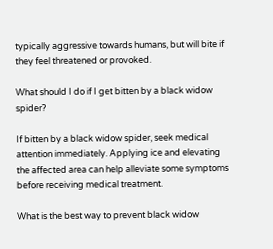typically aggressive towards humans, but will bite if they feel threatened or provoked.

What should I do if I get bitten by a black widow spider?

If bitten by a black widow spider, seek medical attention immediately. Applying ice and elevating the affected area can help alleviate some symptoms before receiving medical treatment.

What is the best way to prevent black widow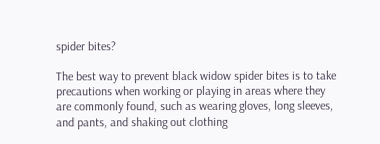spider bites?

The best way to prevent black widow spider bites is to take precautions when working or playing in areas where they are commonly found, such as wearing gloves, long sleeves, and pants, and shaking out clothing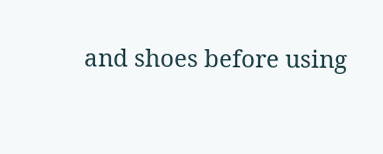and shoes before using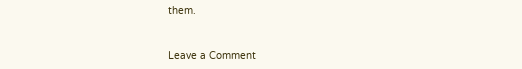them.


Leave a Comment